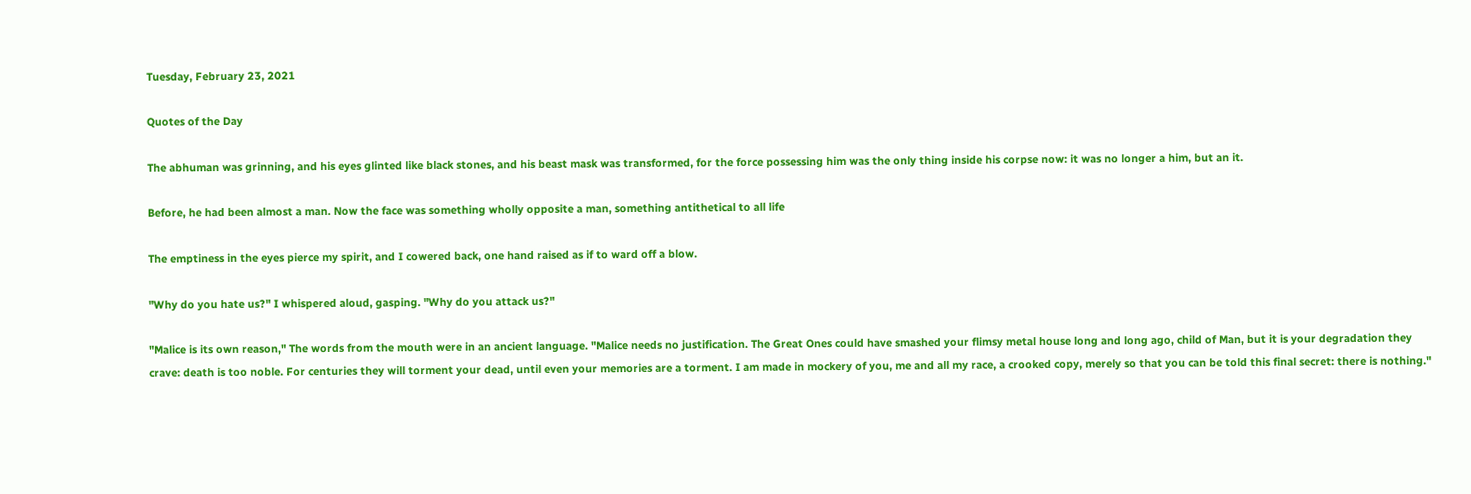Tuesday, February 23, 2021

Quotes of the Day

The abhuman was grinning, and his eyes glinted like black stones, and his beast mask was transformed, for the force possessing him was the only thing inside his corpse now: it was no longer a him, but an it.

Before, he had been almost a man. Now the face was something wholly opposite a man, something antithetical to all life

The emptiness in the eyes pierce my spirit, and I cowered back, one hand raised as if to ward off a blow.

"Why do you hate us?" I whispered aloud, gasping. "Why do you attack us?"

"Malice is its own reason," The words from the mouth were in an ancient language. "Malice needs no justification. The Great Ones could have smashed your flimsy metal house long and long ago, child of Man, but it is your degradation they crave: death is too noble. For centuries they will torment your dead, until even your memories are a torment. I am made in mockery of you, me and all my race, a crooked copy, merely so that you can be told this final secret: there is nothing."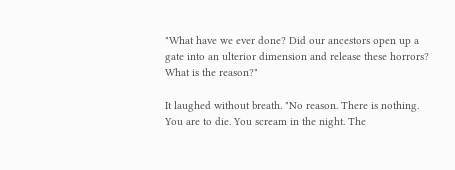"What have we ever done? Did our ancestors open up a gate into an ulterior dimension and release these horrors? What is the reason?"

It laughed without breath. "No reason. There is nothing. You are to die. You scream in the night. The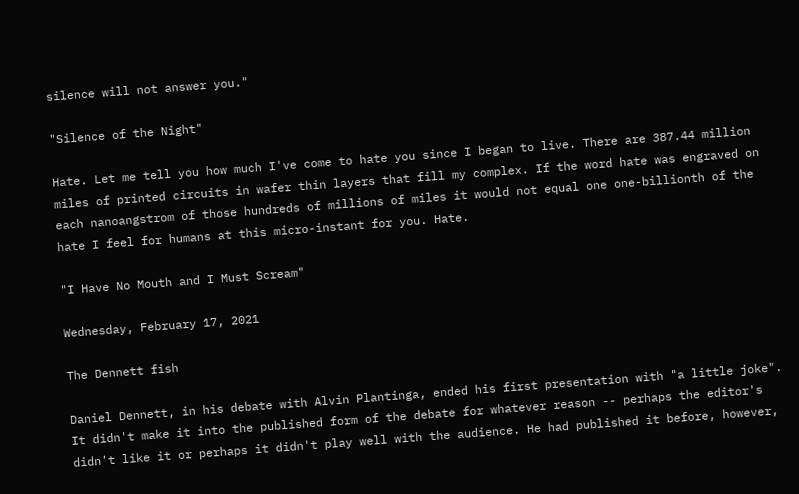silence will not answer you."

"Silence of the Night"

Hate. Let me tell you how much I've come to hate you since I began to live. There are 387.44 million miles of printed circuits in wafer thin layers that fill my complex. If the word hate was engraved on each nanoangstrom of those hundreds of millions of miles it would not equal one one-billionth of the hate I feel for humans at this micro-instant for you. Hate.

"I Have No Mouth and I Must Scream"

Wednesday, February 17, 2021

The Dennett fish

Daniel Dennett, in his debate with Alvin Plantinga, ended his first presentation with "a little joke". It didn't make it into the published form of the debate for whatever reason -- perhaps the editor's didn't like it or perhaps it didn't play well with the audience. He had published it before, however,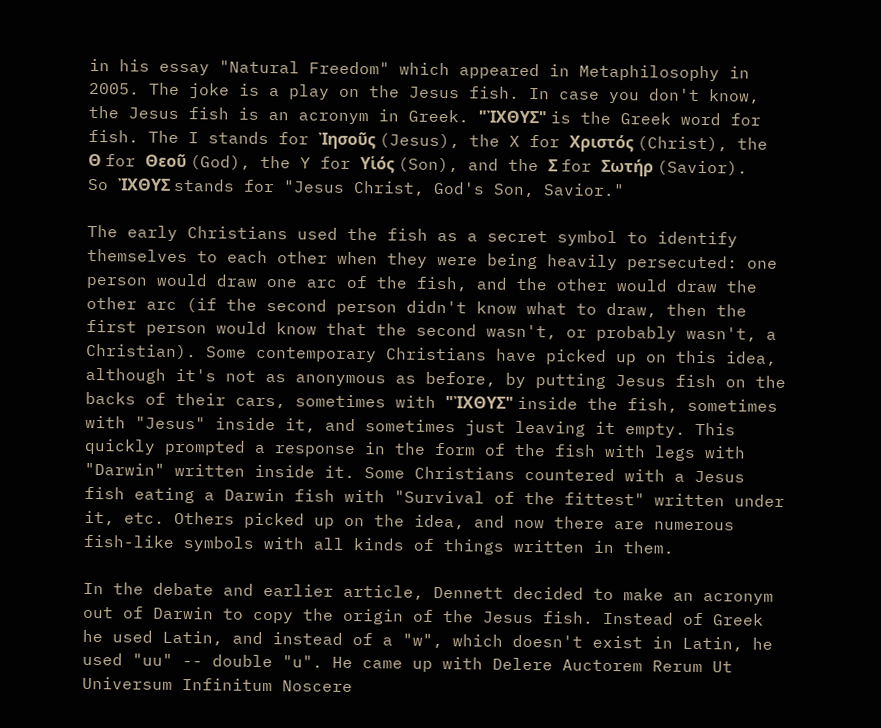in his essay "Natural Freedom" which appeared in Metaphilosophy in 2005. The joke is a play on the Jesus fish. In case you don't know, the Jesus fish is an acronym in Greek. "ἸΧΘΥΣ" is the Greek word for fish. The I stands for Ἰησοῦς (Jesus), the X for Χριστός (Christ), the Θ for Θεοῦ (God), the Y for Υἱός (Son), and the Σ for Σωτήρ (Savior). So ἸΧΘΥΣ stands for "Jesus Christ, God's Son, Savior."

The early Christians used the fish as a secret symbol to identify themselves to each other when they were being heavily persecuted: one person would draw one arc of the fish, and the other would draw the other arc (if the second person didn't know what to draw, then the first person would know that the second wasn't, or probably wasn't, a Christian). Some contemporary Christians have picked up on this idea, although it's not as anonymous as before, by putting Jesus fish on the backs of their cars, sometimes with "ἸΧΘΥΣ" inside the fish, sometimes with "Jesus" inside it, and sometimes just leaving it empty. This quickly prompted a response in the form of the fish with legs with "Darwin" written inside it. Some Christians countered with a Jesus fish eating a Darwin fish with "Survival of the fittest" written under it, etc. Others picked up on the idea, and now there are numerous fish-like symbols with all kinds of things written in them.

In the debate and earlier article, Dennett decided to make an acronym out of Darwin to copy the origin of the Jesus fish. Instead of Greek he used Latin, and instead of a "w", which doesn't exist in Latin, he used "uu" -- double "u". He came up with Delere Auctorem Rerum Ut Universum Infinitum Noscere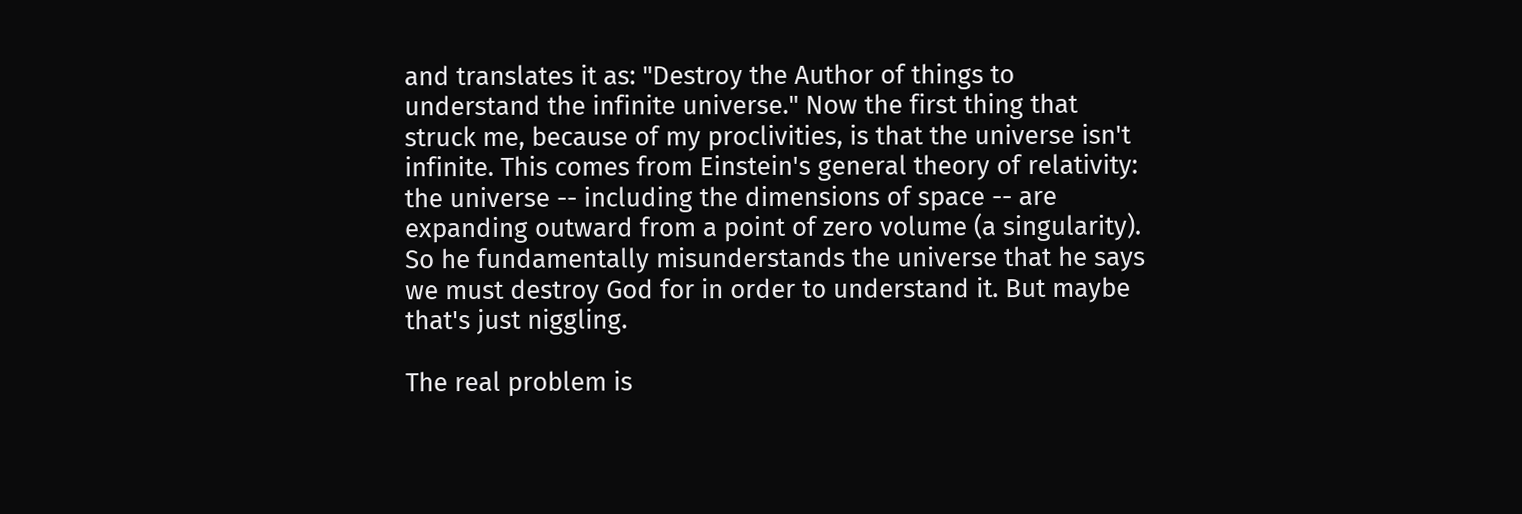and translates it as: "Destroy the Author of things to understand the infinite universe." Now the first thing that struck me, because of my proclivities, is that the universe isn't infinite. This comes from Einstein's general theory of relativity: the universe -- including the dimensions of space -- are expanding outward from a point of zero volume (a singularity). So he fundamentally misunderstands the universe that he says we must destroy God for in order to understand it. But maybe that's just niggling.

The real problem is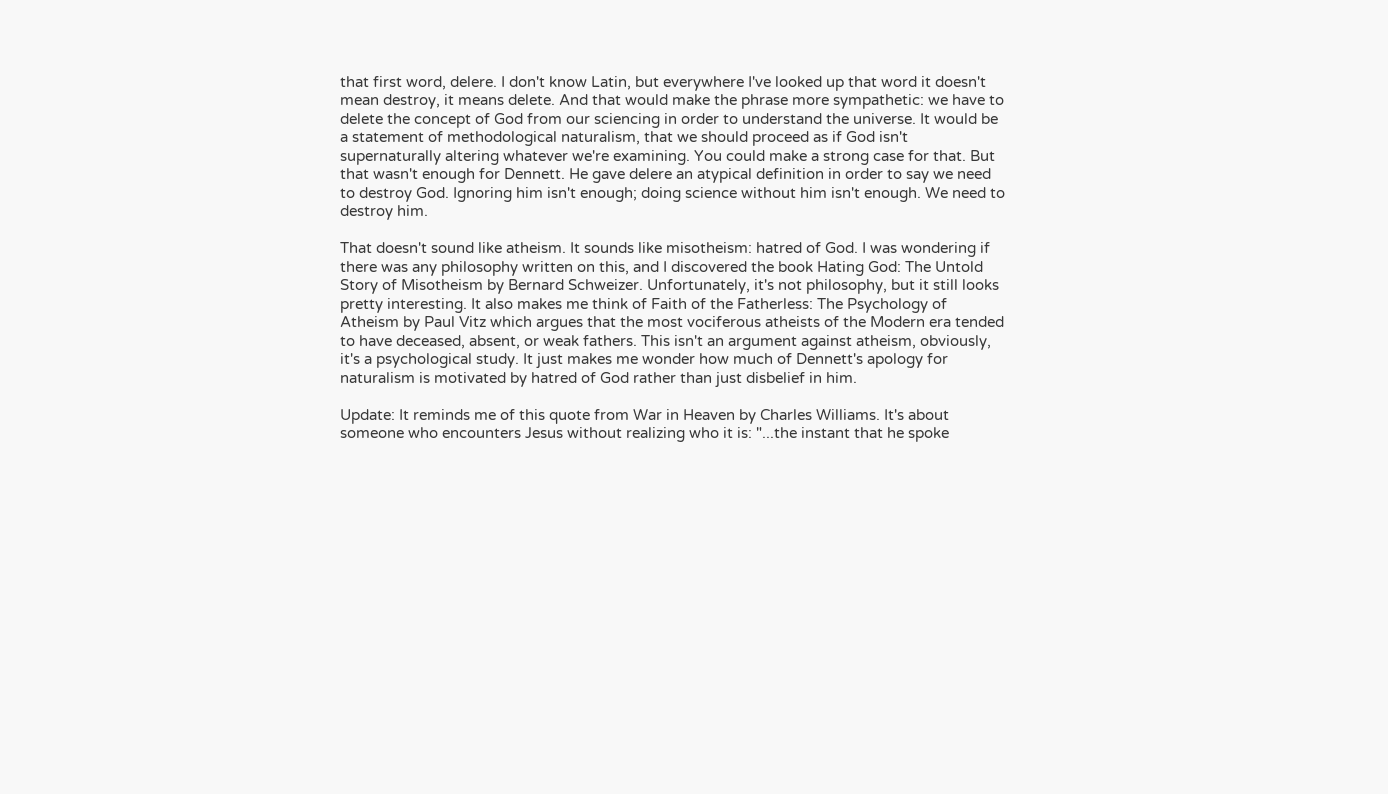that first word, delere. I don't know Latin, but everywhere I've looked up that word it doesn't mean destroy, it means delete. And that would make the phrase more sympathetic: we have to delete the concept of God from our sciencing in order to understand the universe. It would be a statement of methodological naturalism, that we should proceed as if God isn't supernaturally altering whatever we're examining. You could make a strong case for that. But that wasn't enough for Dennett. He gave delere an atypical definition in order to say we need to destroy God. Ignoring him isn't enough; doing science without him isn't enough. We need to destroy him.

That doesn't sound like atheism. It sounds like misotheism: hatred of God. I was wondering if there was any philosophy written on this, and I discovered the book Hating God: The Untold Story of Misotheism by Bernard Schweizer. Unfortunately, it's not philosophy, but it still looks pretty interesting. It also makes me think of Faith of the Fatherless: The Psychology of Atheism by Paul Vitz which argues that the most vociferous atheists of the Modern era tended to have deceased, absent, or weak fathers. This isn't an argument against atheism, obviously, it's a psychological study. It just makes me wonder how much of Dennett's apology for naturalism is motivated by hatred of God rather than just disbelief in him.

Update: It reminds me of this quote from War in Heaven by Charles Williams. It's about someone who encounters Jesus without realizing who it is: "...the instant that he spoke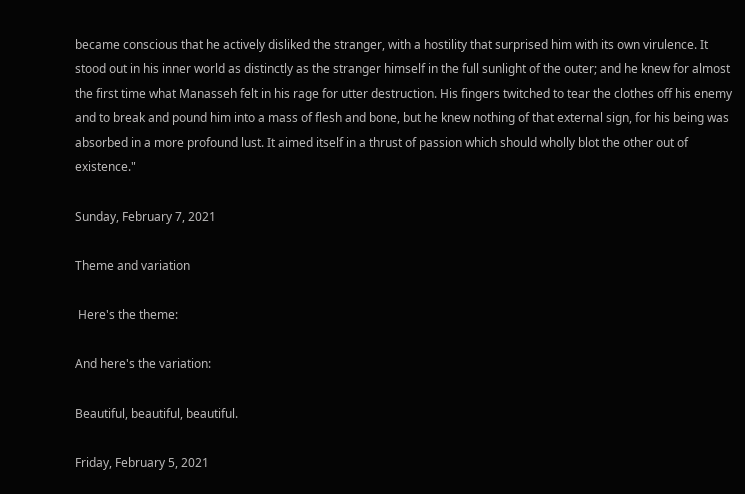became conscious that he actively disliked the stranger, with a hostility that surprised him with its own virulence. It stood out in his inner world as distinctly as the stranger himself in the full sunlight of the outer; and he knew for almost the first time what Manasseh felt in his rage for utter destruction. His fingers twitched to tear the clothes off his enemy and to break and pound him into a mass of flesh and bone, but he knew nothing of that external sign, for his being was absorbed in a more profound lust. It aimed itself in a thrust of passion which should wholly blot the other out of existence."

Sunday, February 7, 2021

Theme and variation

 Here's the theme:

And here's the variation:

Beautiful, beautiful, beautiful.

Friday, February 5, 2021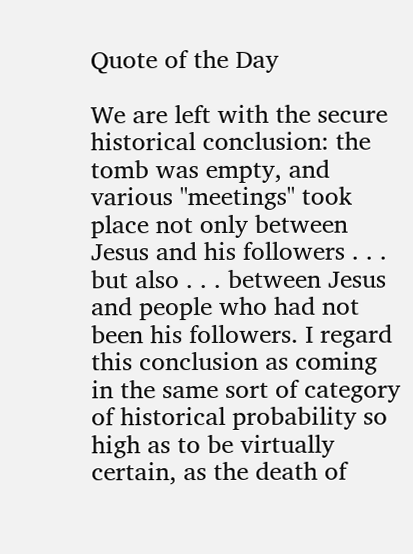Quote of the Day

We are left with the secure historical conclusion: the tomb was empty, and various "meetings" took place not only between Jesus and his followers . . . but also . . . between Jesus and people who had not been his followers. I regard this conclusion as coming in the same sort of category of historical probability so high as to be virtually certain, as the death of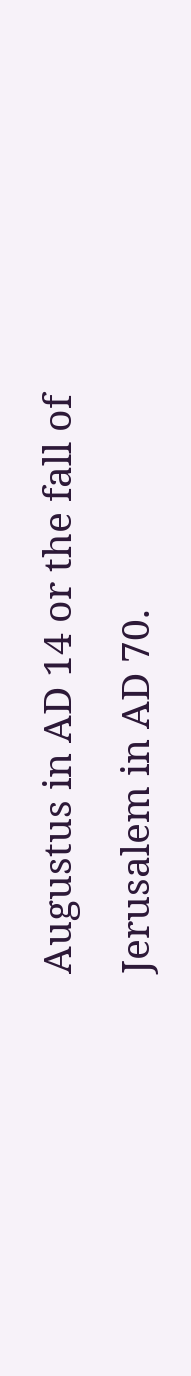Augustus in AD 14 or the fall of Jerusalem in AD 70.